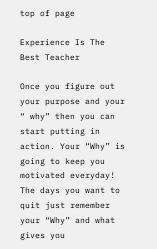top of page

Experience Is The Best Teacher

Once you figure out your purpose and your “ why” then you can start putting in action. Your “Why” is going to keep you motivated everyday! The days you want to quit just remember your “Why” and what gives you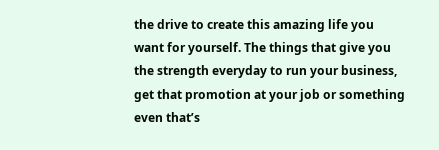the drive to create this amazing life you want for yourself. The things that give you the strength everyday to run your business, get that promotion at your job or something even that’s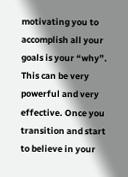motivating you to accomplish all your goals is your “why”. This can be very powerful and very effective. Once you transition and start to believe in your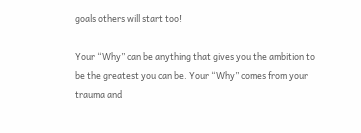goals others will start too!

Your “Why” can be anything that gives you the ambition to be the greatest you can be. Your “Why” comes from your trauma and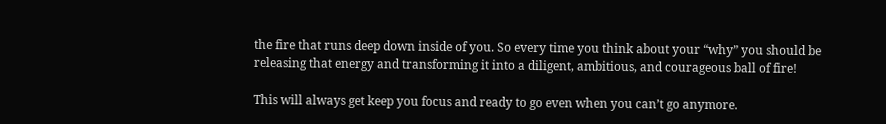the fire that runs deep down inside of you. So every time you think about your “why” you should be releasing that energy and transforming it into a diligent, ambitious, and courageous ball of fire!

This will always get keep you focus and ready to go even when you can’t go anymore.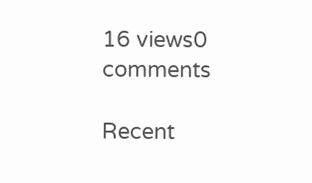16 views0 comments

Recent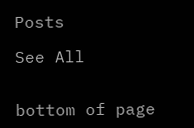Posts

See All


bottom of page